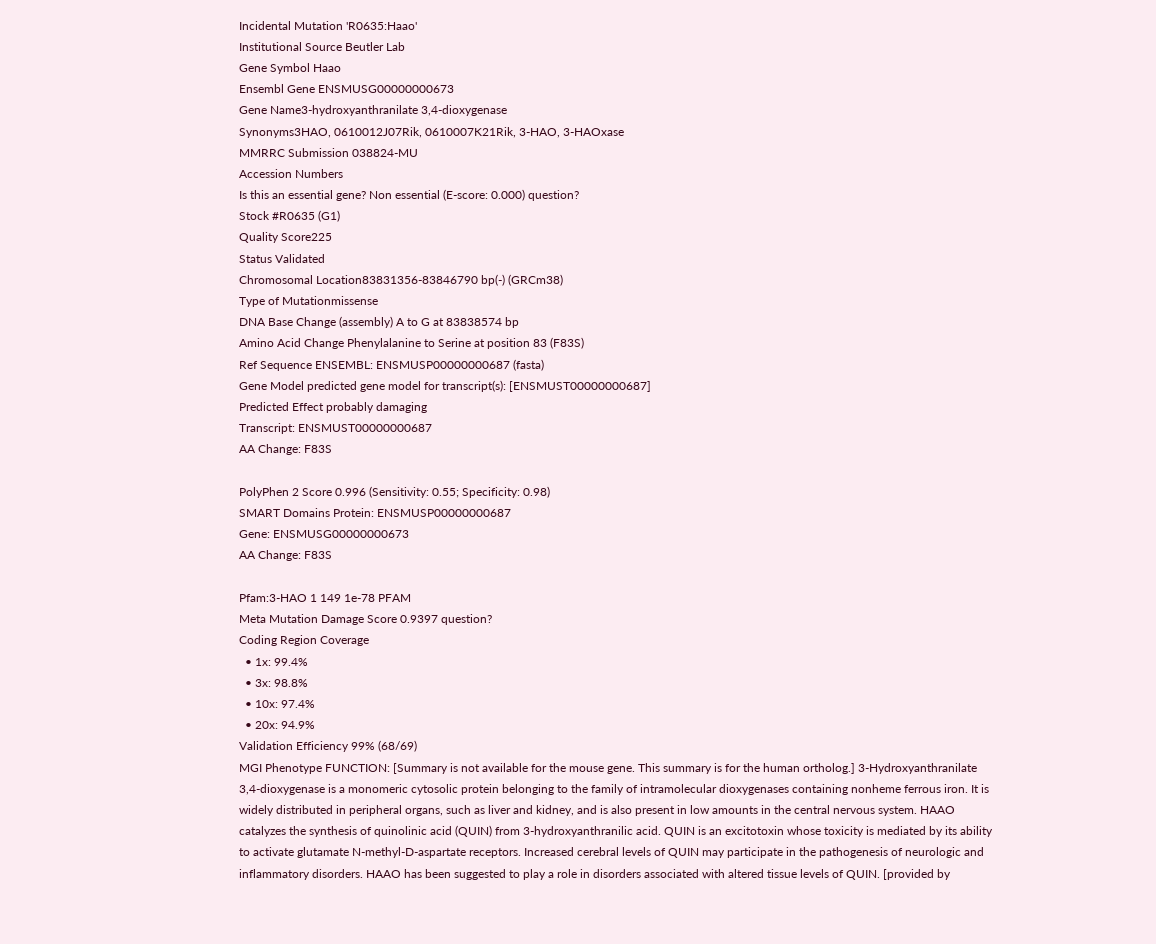Incidental Mutation 'R0635:Haao'
Institutional Source Beutler Lab
Gene Symbol Haao
Ensembl Gene ENSMUSG00000000673
Gene Name3-hydroxyanthranilate 3,4-dioxygenase
Synonyms3HAO, 0610012J07Rik, 0610007K21Rik, 3-HAO, 3-HAOxase
MMRRC Submission 038824-MU
Accession Numbers
Is this an essential gene? Non essential (E-score: 0.000) question?
Stock #R0635 (G1)
Quality Score225
Status Validated
Chromosomal Location83831356-83846790 bp(-) (GRCm38)
Type of Mutationmissense
DNA Base Change (assembly) A to G at 83838574 bp
Amino Acid Change Phenylalanine to Serine at position 83 (F83S)
Ref Sequence ENSEMBL: ENSMUSP00000000687 (fasta)
Gene Model predicted gene model for transcript(s): [ENSMUST00000000687]
Predicted Effect probably damaging
Transcript: ENSMUST00000000687
AA Change: F83S

PolyPhen 2 Score 0.996 (Sensitivity: 0.55; Specificity: 0.98)
SMART Domains Protein: ENSMUSP00000000687
Gene: ENSMUSG00000000673
AA Change: F83S

Pfam:3-HAO 1 149 1e-78 PFAM
Meta Mutation Damage Score 0.9397 question?
Coding Region Coverage
  • 1x: 99.4%
  • 3x: 98.8%
  • 10x: 97.4%
  • 20x: 94.9%
Validation Efficiency 99% (68/69)
MGI Phenotype FUNCTION: [Summary is not available for the mouse gene. This summary is for the human ortholog.] 3-Hydroxyanthranilate 3,4-dioxygenase is a monomeric cytosolic protein belonging to the family of intramolecular dioxygenases containing nonheme ferrous iron. It is widely distributed in peripheral organs, such as liver and kidney, and is also present in low amounts in the central nervous system. HAAO catalyzes the synthesis of quinolinic acid (QUIN) from 3-hydroxyanthranilic acid. QUIN is an excitotoxin whose toxicity is mediated by its ability to activate glutamate N-methyl-D-aspartate receptors. Increased cerebral levels of QUIN may participate in the pathogenesis of neurologic and inflammatory disorders. HAAO has been suggested to play a role in disorders associated with altered tissue levels of QUIN. [provided by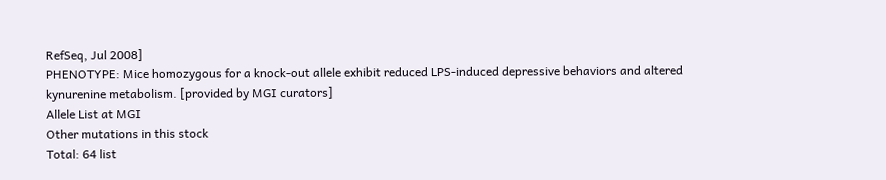RefSeq, Jul 2008]
PHENOTYPE: Mice homozygous for a knock-out allele exhibit reduced LPS-induced depressive behaviors and altered kynurenine metabolism. [provided by MGI curators]
Allele List at MGI
Other mutations in this stock
Total: 64 list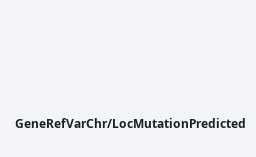GeneRefVarChr/LocMutationPredicted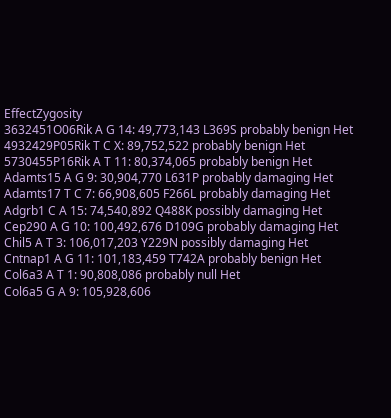EffectZygosity
3632451O06Rik A G 14: 49,773,143 L369S probably benign Het
4932429P05Rik T C X: 89,752,522 probably benign Het
5730455P16Rik A T 11: 80,374,065 probably benign Het
Adamts15 A G 9: 30,904,770 L631P probably damaging Het
Adamts17 T C 7: 66,908,605 F266L probably damaging Het
Adgrb1 C A 15: 74,540,892 Q488K possibly damaging Het
Cep290 A G 10: 100,492,676 D109G probably damaging Het
Chil5 A T 3: 106,017,203 Y229N possibly damaging Het
Cntnap1 A G 11: 101,183,459 T742A probably benign Het
Col6a3 A T 1: 90,808,086 probably null Het
Col6a5 G A 9: 105,928,606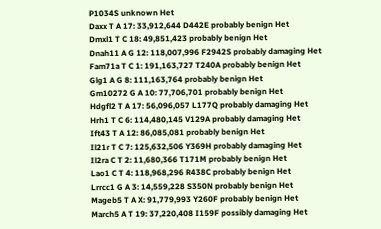P1034S unknown Het
Daxx T A 17: 33,912,644 D442E probably benign Het
Dmxl1 T C 18: 49,851,423 probably benign Het
Dnah11 A G 12: 118,007,996 F2942S probably damaging Het
Fam71a T C 1: 191,163,727 T240A probably benign Het
Glg1 A G 8: 111,163,764 probably benign Het
Gm10272 G A 10: 77,706,701 probably benign Het
Hdgfl2 T A 17: 56,096,057 L177Q probably damaging Het
Hrh1 T C 6: 114,480,145 V129A probably damaging Het
Ift43 T A 12: 86,085,081 probably benign Het
Il21r T C 7: 125,632,506 Y369H probably damaging Het
Il2ra C T 2: 11,680,366 T171M probably benign Het
Lao1 C T 4: 118,968,296 R438C probably benign Het
Lrrcc1 G A 3: 14,559,228 S350N probably benign Het
Mageb5 T A X: 91,779,993 Y260F probably benign Het
March5 A T 19: 37,220,408 I159F possibly damaging Het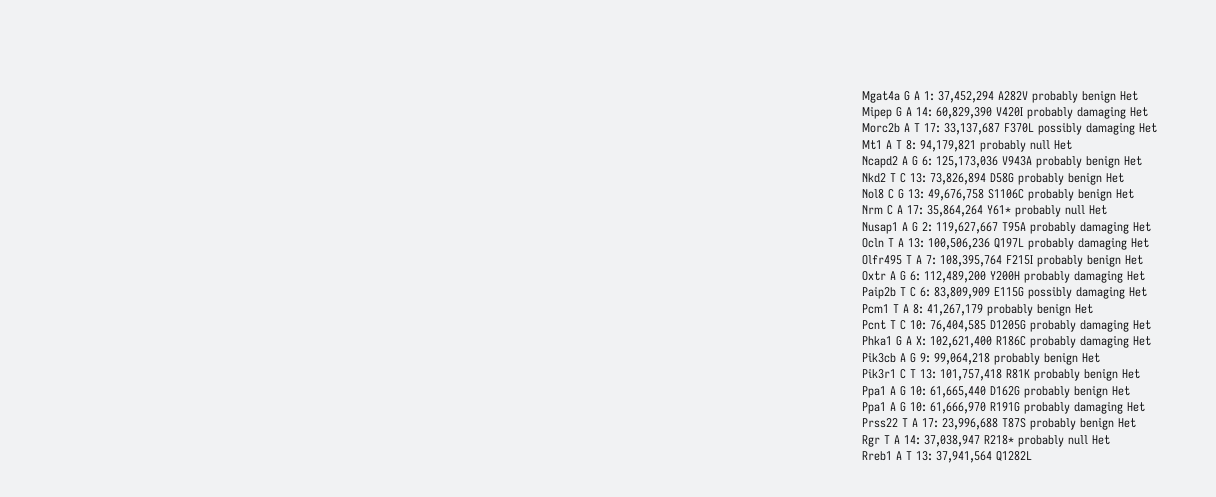Mgat4a G A 1: 37,452,294 A282V probably benign Het
Mipep G A 14: 60,829,390 V420I probably damaging Het
Morc2b A T 17: 33,137,687 F370L possibly damaging Het
Mt1 A T 8: 94,179,821 probably null Het
Ncapd2 A G 6: 125,173,036 V943A probably benign Het
Nkd2 T C 13: 73,826,894 D58G probably benign Het
Nol8 C G 13: 49,676,758 S1106C probably benign Het
Nrm C A 17: 35,864,264 Y61* probably null Het
Nusap1 A G 2: 119,627,667 T95A probably damaging Het
Ocln T A 13: 100,506,236 Q197L probably damaging Het
Olfr495 T A 7: 108,395,764 F215I probably benign Het
Oxtr A G 6: 112,489,200 Y200H probably damaging Het
Paip2b T C 6: 83,809,909 E115G possibly damaging Het
Pcm1 T A 8: 41,267,179 probably benign Het
Pcnt T C 10: 76,404,585 D1205G probably damaging Het
Phka1 G A X: 102,621,400 R186C probably damaging Het
Pik3cb A G 9: 99,064,218 probably benign Het
Pik3r1 C T 13: 101,757,418 R81K probably benign Het
Ppa1 A G 10: 61,665,440 D162G probably benign Het
Ppa1 A G 10: 61,666,970 R191G probably damaging Het
Prss22 T A 17: 23,996,688 T87S probably benign Het
Rgr T A 14: 37,038,947 R218* probably null Het
Rreb1 A T 13: 37,941,564 Q1282L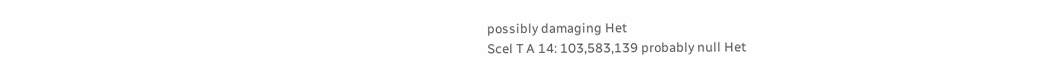possibly damaging Het
Scel T A 14: 103,583,139 probably null Het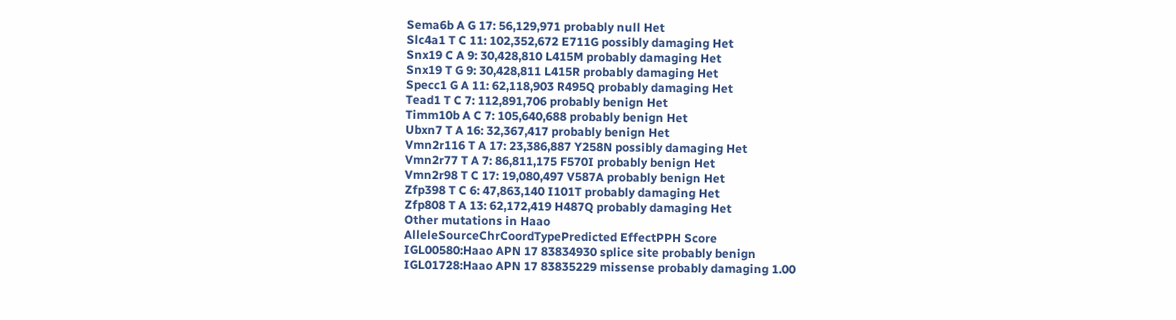Sema6b A G 17: 56,129,971 probably null Het
Slc4a1 T C 11: 102,352,672 E711G possibly damaging Het
Snx19 C A 9: 30,428,810 L415M probably damaging Het
Snx19 T G 9: 30,428,811 L415R probably damaging Het
Specc1 G A 11: 62,118,903 R495Q probably damaging Het
Tead1 T C 7: 112,891,706 probably benign Het
Timm10b A C 7: 105,640,688 probably benign Het
Ubxn7 T A 16: 32,367,417 probably benign Het
Vmn2r116 T A 17: 23,386,887 Y258N possibly damaging Het
Vmn2r77 T A 7: 86,811,175 F570I probably benign Het
Vmn2r98 T C 17: 19,080,497 V587A probably benign Het
Zfp398 T C 6: 47,863,140 I101T probably damaging Het
Zfp808 T A 13: 62,172,419 H487Q probably damaging Het
Other mutations in Haao
AlleleSourceChrCoordTypePredicted EffectPPH Score
IGL00580:Haao APN 17 83834930 splice site probably benign
IGL01728:Haao APN 17 83835229 missense probably damaging 1.00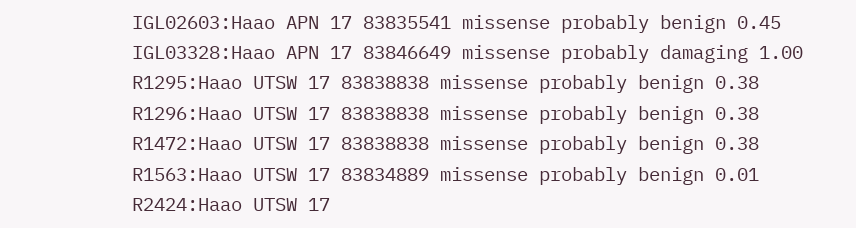IGL02603:Haao APN 17 83835541 missense probably benign 0.45
IGL03328:Haao APN 17 83846649 missense probably damaging 1.00
R1295:Haao UTSW 17 83838838 missense probably benign 0.38
R1296:Haao UTSW 17 83838838 missense probably benign 0.38
R1472:Haao UTSW 17 83838838 missense probably benign 0.38
R1563:Haao UTSW 17 83834889 missense probably benign 0.01
R2424:Haao UTSW 17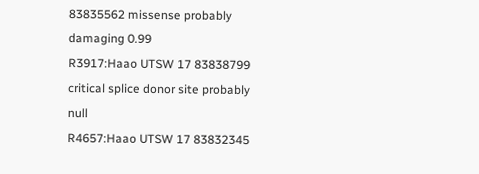83835562 missense probably damaging 0.99
R3917:Haao UTSW 17 83838799 critical splice donor site probably null
R4657:Haao UTSW 17 83832345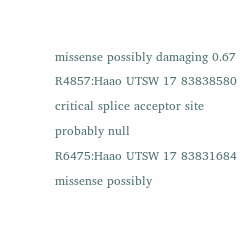missense possibly damaging 0.67
R4857:Haao UTSW 17 83838580 critical splice acceptor site probably null
R6475:Haao UTSW 17 83831684 missense possibly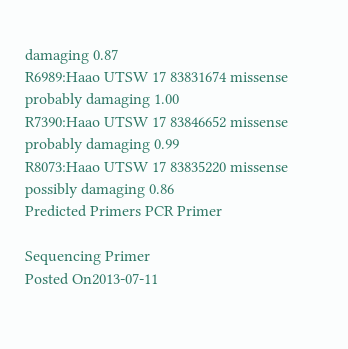damaging 0.87
R6989:Haao UTSW 17 83831674 missense probably damaging 1.00
R7390:Haao UTSW 17 83846652 missense probably damaging 0.99
R8073:Haao UTSW 17 83835220 missense possibly damaging 0.86
Predicted Primers PCR Primer

Sequencing Primer
Posted On2013-07-11